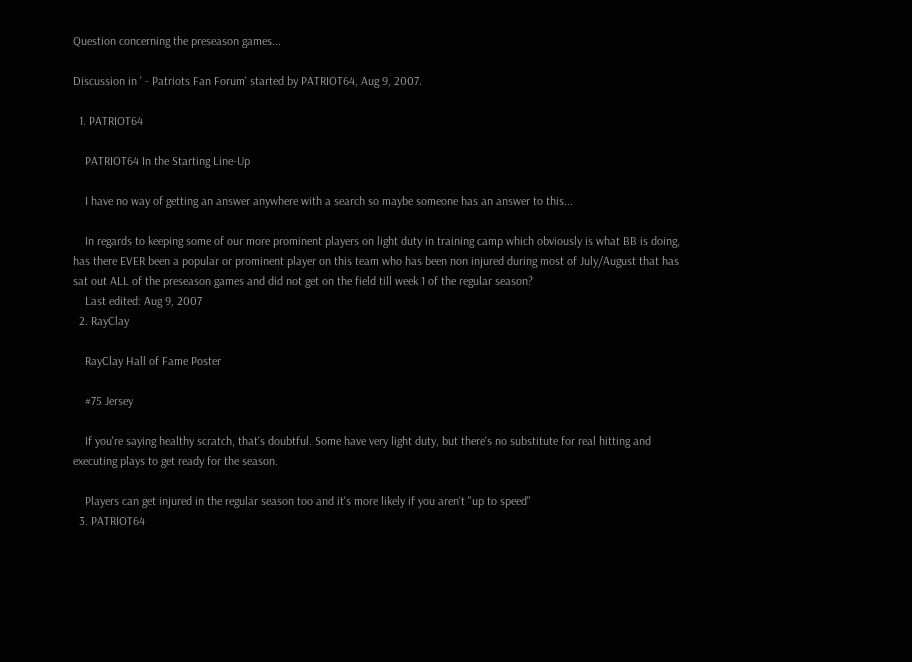Question concerning the preseason games...

Discussion in ' - Patriots Fan Forum' started by PATRIOT64, Aug 9, 2007.

  1. PATRIOT64

    PATRIOT64 In the Starting Line-Up

    I have no way of getting an answer anywhere with a search so maybe someone has an answer to this...

    In regards to keeping some of our more prominent players on light duty in training camp which obviously is what BB is doing, has there EVER been a popular or prominent player on this team who has been non injured during most of July/August that has sat out ALL of the preseason games and did not get on the field till week 1 of the regular season?
    Last edited: Aug 9, 2007
  2. RayClay

    RayClay Hall of Fame Poster

    #75 Jersey

    If you're saying healthy scratch, that's doubtful. Some have very light duty, but there's no substitute for real hitting and executing plays to get ready for the season.

    Players can get injured in the regular season too and it's more likely if you aren't "up to speed"
  3. PATRIOT64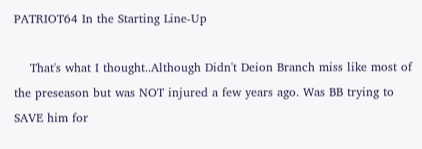PATRIOT64 In the Starting Line-Up

    That's what I thought..Although Didn't Deion Branch miss like most of the preseason but was NOT injured a few years ago. Was BB trying to SAVE him for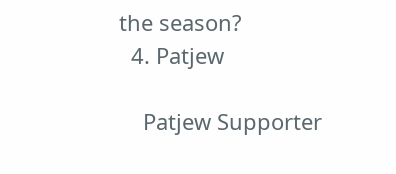the season?
  4. Patjew

    Patjew Supporter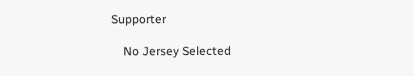Supporter

    No Jersey Selected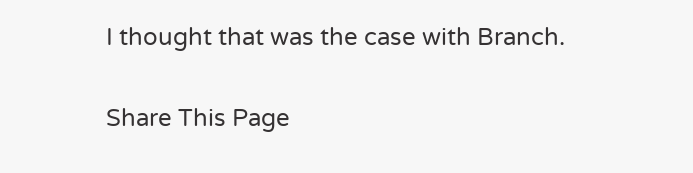I thought that was the case with Branch.

Share This Page